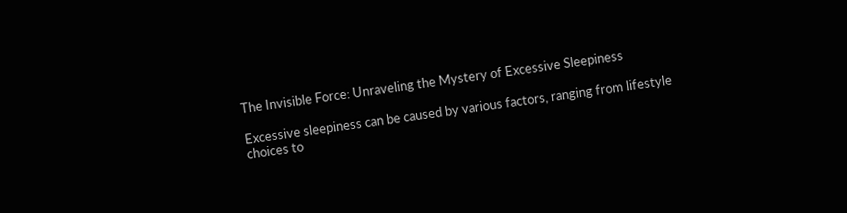The Invisible Force: Unraveling the Mystery of Excessive Sleepiness

Excessive sleepiness can be caused by various factors, ranging from lifestyle choices to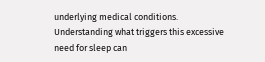underlying medical conditions. Understanding what triggers this excessive need for sleep can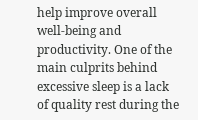help improve overall well-being and productivity. One of the main culprits behind excessive sleep is a lack of quality rest during the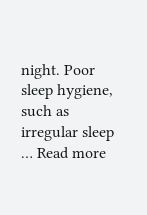night. Poor sleep hygiene, such as irregular sleep … Read more